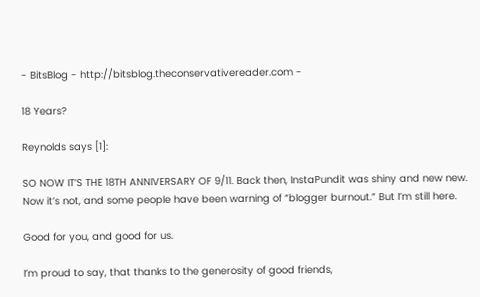- BitsBlog - http://bitsblog.theconservativereader.com -

18 Years?

Reynolds says [1]:

SO NOW IT’S THE 18TH ANNIVERSARY OF 9/11. Back then, InstaPundit was shiny and new new. Now it’s not, and some people have been warning of “blogger burnout.” But I’m still here.

Good for you, and good for us.

I’m proud to say, that thanks to the generosity of good friends,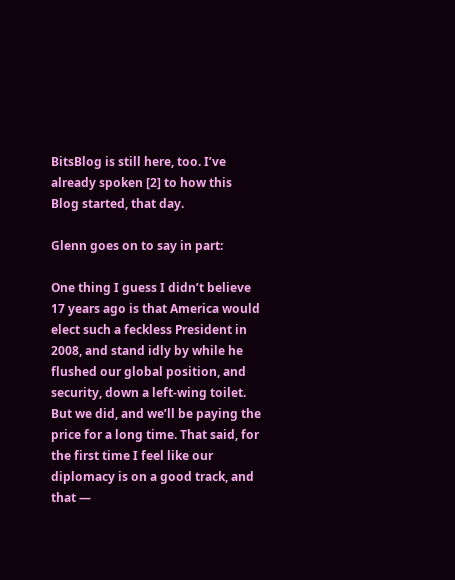BitsBlog is still here, too. I’ve already spoken [2] to how this Blog started, that day.

Glenn goes on to say in part:

One thing I guess I didn’t believe 17 years ago is that America would elect such a feckless President in 2008, and stand idly by while he flushed our global position, and security, down a left-wing toilet. But we did, and we’ll be paying the price for a long time. That said, for the first time I feel like our diplomacy is on a good track, and that —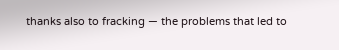thanks also to fracking — the problems that led to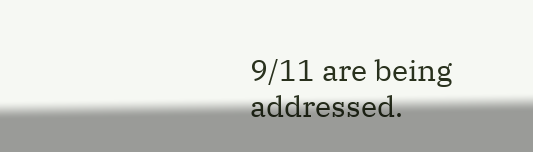9/11 are being addressed.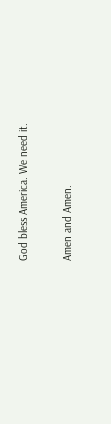God bless America. We need it.

Amen and Amen.